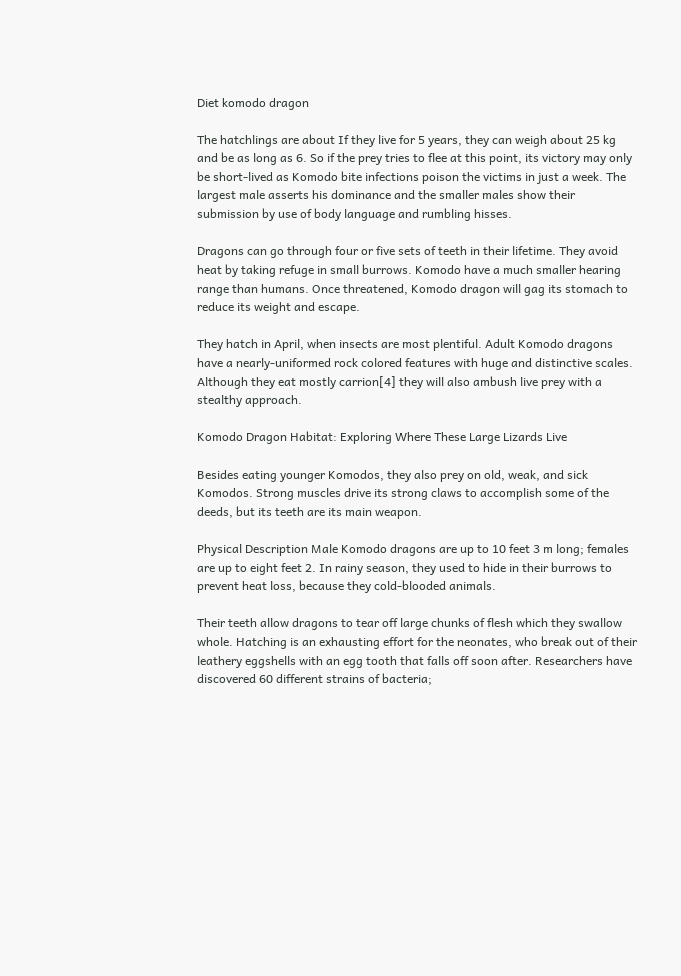Diet komodo dragon

The hatchlings are about If they live for 5 years, they can weigh about 25 kg and be as long as 6. So if the prey tries to flee at this point, its victory may only be short-lived as Komodo bite infections poison the victims in just a week. The largest male asserts his dominance and the smaller males show their submission by use of body language and rumbling hisses.

Dragons can go through four or five sets of teeth in their lifetime. They avoid heat by taking refuge in small burrows. Komodo have a much smaller hearing range than humans. Once threatened, Komodo dragon will gag its stomach to reduce its weight and escape.

They hatch in April, when insects are most plentiful. Adult Komodo dragons have a nearly-uniformed rock colored features with huge and distinctive scales. Although they eat mostly carrion[4] they will also ambush live prey with a stealthy approach.

Komodo Dragon Habitat: Exploring Where These Large Lizards Live

Besides eating younger Komodos, they also prey on old, weak, and sick Komodos. Strong muscles drive its strong claws to accomplish some of the deeds, but its teeth are its main weapon.

Physical Description Male Komodo dragons are up to 10 feet 3 m long; females are up to eight feet 2. In rainy season, they used to hide in their burrows to prevent heat loss, because they cold-blooded animals.

Their teeth allow dragons to tear off large chunks of flesh which they swallow whole. Hatching is an exhausting effort for the neonates, who break out of their leathery eggshells with an egg tooth that falls off soon after. Researchers have discovered 60 different strains of bacteria;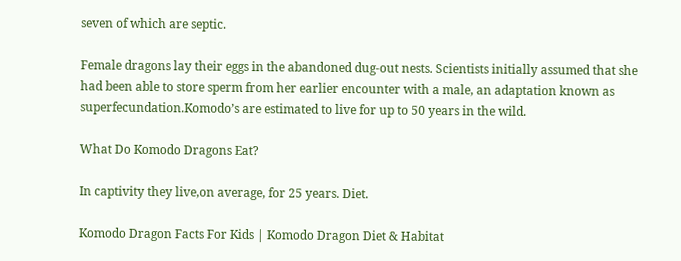seven of which are septic.

Female dragons lay their eggs in the abandoned dug-out nests. Scientists initially assumed that she had been able to store sperm from her earlier encounter with a male, an adaptation known as superfecundation.Komodo’s are estimated to live for up to 50 years in the wild.

What Do Komodo Dragons Eat?

In captivity they live,on average, for 25 years. Diet.

Komodo Dragon Facts For Kids | Komodo Dragon Diet & Habitat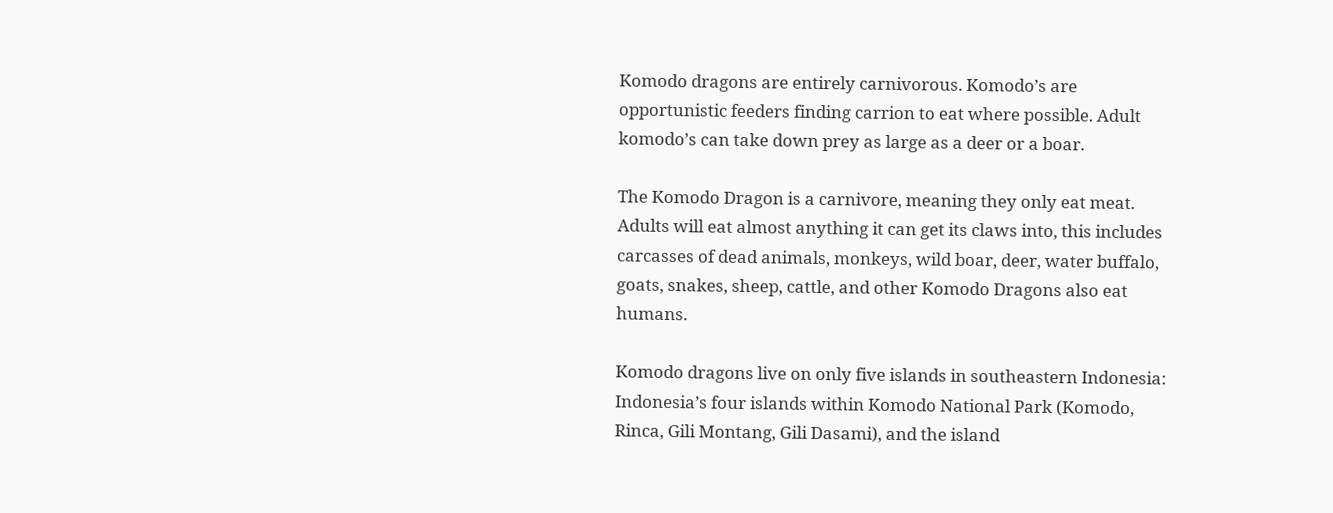Komodo dragons are entirely carnivorous. Komodo’s are opportunistic feeders finding carrion to eat where possible. Adult komodo’s can take down prey as large as a deer or a boar.

The Komodo Dragon is a carnivore, meaning they only eat meat. Adults will eat almost anything it can get its claws into, this includes carcasses of dead animals, monkeys, wild boar, deer, water buffalo, goats, snakes, sheep, cattle, and other Komodo Dragons also eat humans.

Komodo dragons live on only five islands in southeastern Indonesia: Indonesia’s four islands within Komodo National Park (Komodo, Rinca, Gili Montang, Gili Dasami), and the island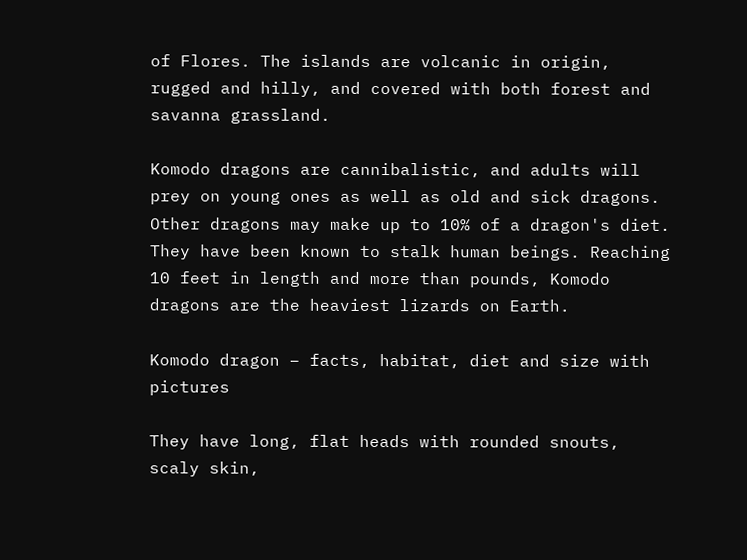of Flores. The islands are volcanic in origin, rugged and hilly, and covered with both forest and savanna grassland.

Komodo dragons are cannibalistic, and adults will prey on young ones as well as old and sick dragons. Other dragons may make up to 10% of a dragon's diet. They have been known to stalk human beings. Reaching 10 feet in length and more than pounds, Komodo dragons are the heaviest lizards on Earth.

Komodo dragon – facts, habitat, diet and size with pictures

They have long, flat heads with rounded snouts, scaly skin,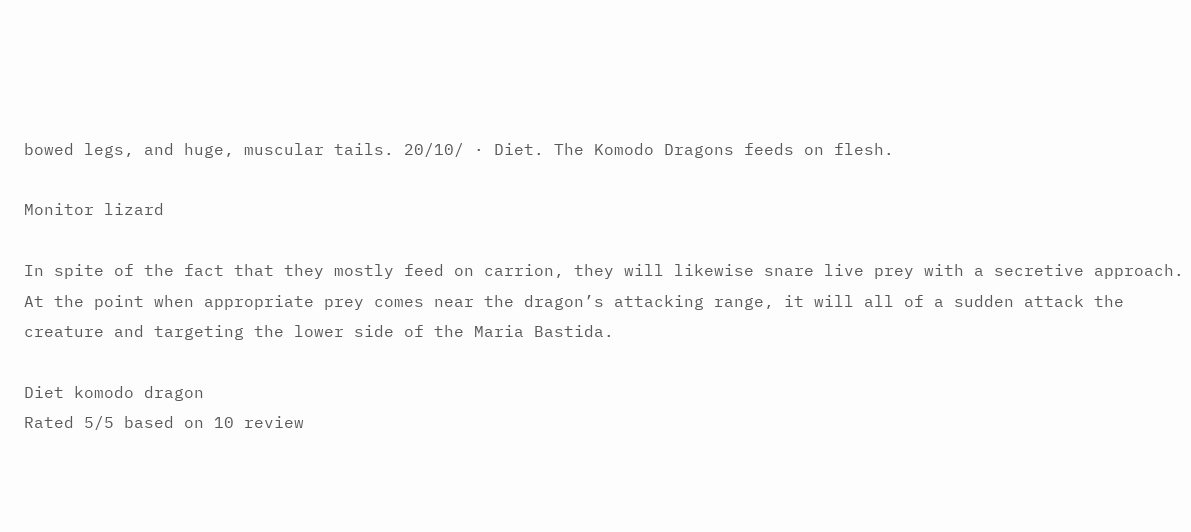bowed legs, and huge, muscular tails. 20/10/ · Diet. The Komodo Dragons feeds on flesh.

Monitor lizard

In spite of the fact that they mostly feed on carrion, they will likewise snare live prey with a secretive approach. At the point when appropriate prey comes near the dragon’s attacking range, it will all of a sudden attack the creature and targeting the lower side of the Maria Bastida.

Diet komodo dragon
Rated 5/5 based on 10 review